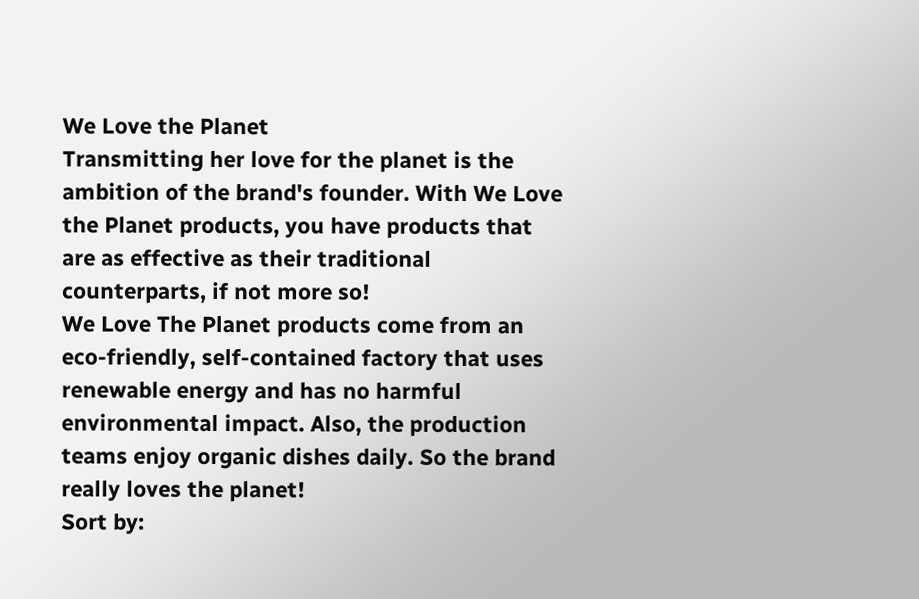We Love the Planet
Transmitting her love for the planet is the ambition of the brand's founder. With We Love the Planet products, you have products that are as effective as their traditional counterparts, if not more so!
We Love The Planet products come from an eco-friendly, self-contained factory that uses renewable energy and has no harmful environmental impact. Also, the production teams enjoy organic dishes daily. So the brand really loves the planet!
Sort by: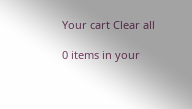Your cart Clear all

0 items in your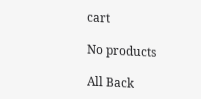cart

No products

All Back